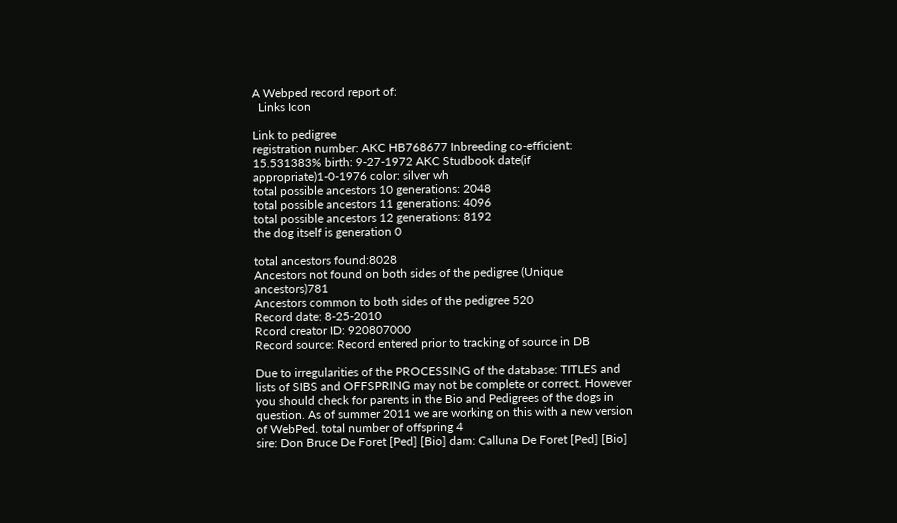A Webped record report of:
  Links Icon

Link to pedigree
registration number: AKC HB768677 Inbreeding co-efficient: 15.531383% birth: 9-27-1972 AKC Studbook date(if appropriate)1-0-1976 color: silver wh
total possible ancestors 10 generations: 2048
total possible ancestors 11 generations: 4096
total possible ancestors 12 generations: 8192
the dog itself is generation 0

total ancestors found:8028
Ancestors not found on both sides of the pedigree (Unique ancestors)781
Ancestors common to both sides of the pedigree 520
Record date: 8-25-2010
Rcord creator ID: 920807000
Record source: Record entered prior to tracking of source in DB

Due to irregularities of the PROCESSING of the database: TITLES and lists of SIBS and OFFSPRING may not be complete or correct. However you should check for parents in the Bio and Pedigrees of the dogs in question. As of summer 2011 we are working on this with a new version of WebPed. total number of offspring 4
sire: Don Bruce De Foret [Ped] [Bio] dam: Calluna De Foret [Ped] [Bio]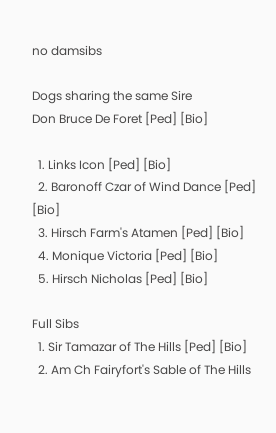no damsibs

Dogs sharing the same Sire
Don Bruce De Foret [Ped] [Bio]

  1. Links Icon [Ped] [Bio]
  2. Baronoff Czar of Wind Dance [Ped] [Bio]
  3. Hirsch Farm's Atamen [Ped] [Bio]
  4. Monique Victoria [Ped] [Bio]
  5. Hirsch Nicholas [Ped] [Bio]

Full Sibs
  1. Sir Tamazar of The Hills [Ped] [Bio]
  2. Am Ch Fairyfort's Sable of The Hills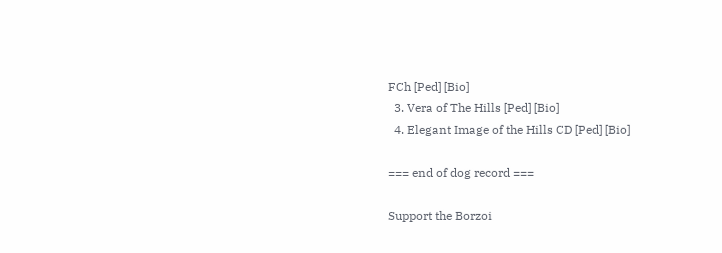FCh [Ped] [Bio]
  3. Vera of The Hills [Ped] [Bio]
  4. Elegant Image of the Hills CD [Ped] [Bio]

=== end of dog record ===

Support the Borzoi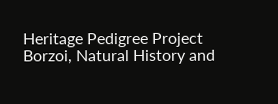Heritage Pedigree Project
Borzoi, Natural History and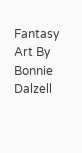Fantasy Art By Bonnie Dalzell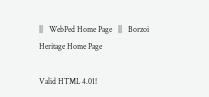||   WebPed Home Page   ||   Borzoi Heritage Home Page

Valid HTML 4.01!